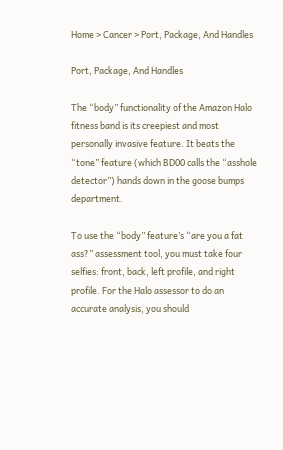Home > Cancer > Port, Package, And Handles

Port, Package, And Handles

The “body” functionality of the Amazon Halo fitness band is its creepiest and most personally invasive feature. It beats the “tone” feature (which BD00 calls the “asshole detector”) hands down in the goose bumps department.

To use the “body” feature’s “are you a fat ass?” assessment tool, you must take four selfies: front, back, left profile, and right profile. For the Halo assessor to do an accurate analysis, you should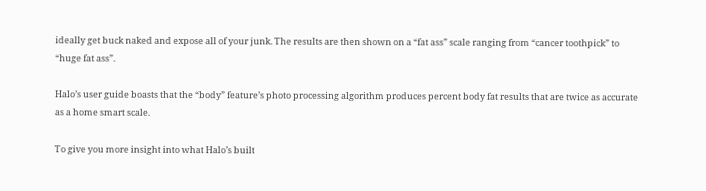ideally get buck naked and expose all of your junk. The results are then shown on a “fat ass” scale ranging from “cancer toothpick” to “huge fat ass”.

Halo’s user guide boasts that the “body” feature’s photo processing algorithm produces percent body fat results that are twice as accurate as a home smart scale.

To give you more insight into what Halo’s built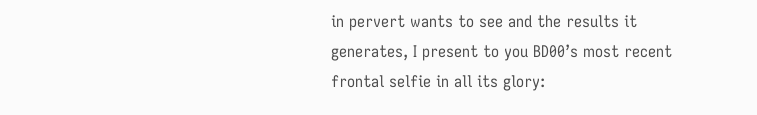in pervert wants to see and the results it generates, I present to you BD00’s most recent frontal selfie in all its glory: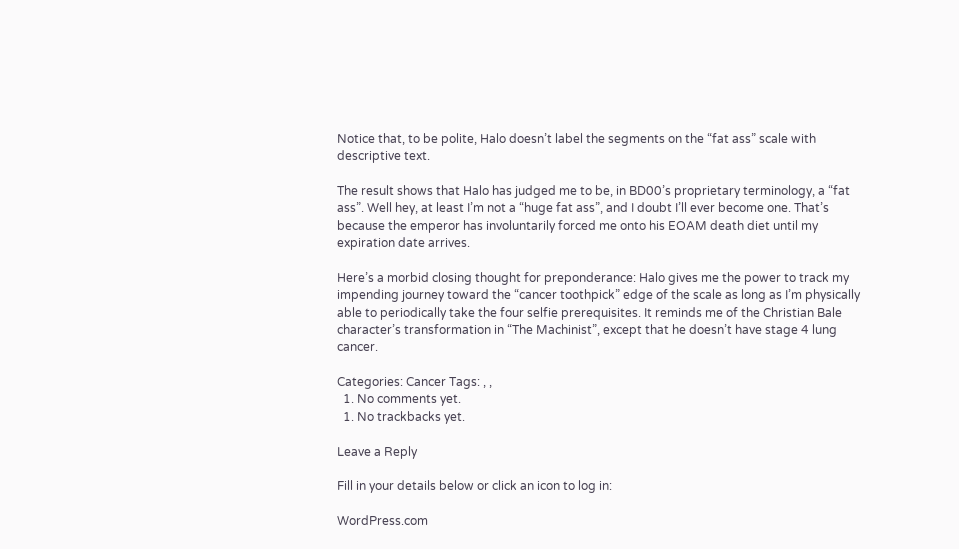Notice that, to be polite, Halo doesn’t label the segments on the “fat ass” scale with descriptive text.

The result shows that Halo has judged me to be, in BD00’s proprietary terminology, a “fat ass”. Well hey, at least I’m not a “huge fat ass”, and I doubt I’ll ever become one. That’s because the emperor has involuntarily forced me onto his EOAM death diet until my expiration date arrives.

Here’s a morbid closing thought for preponderance: Halo gives me the power to track my impending journey toward the “cancer toothpick” edge of the scale as long as I’m physically able to periodically take the four selfie prerequisites. It reminds me of the Christian Bale character’s transformation in “The Machinist”, except that he doesn’t have stage 4 lung cancer.

Categories: Cancer Tags: , ,
  1. No comments yet.
  1. No trackbacks yet.

Leave a Reply

Fill in your details below or click an icon to log in:

WordPress.com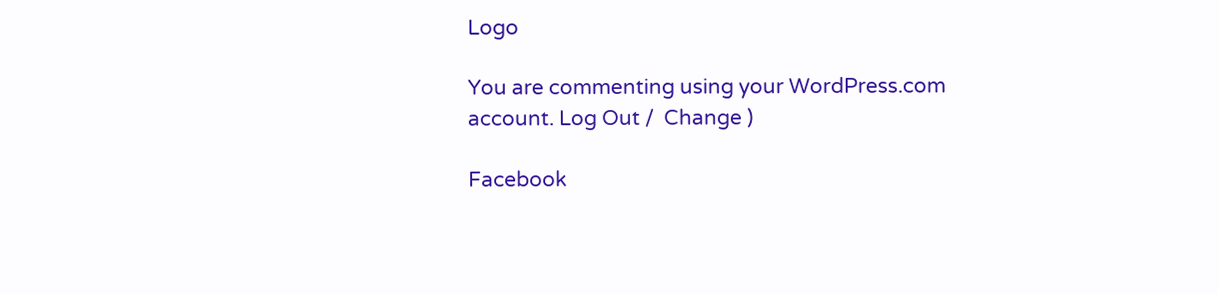Logo

You are commenting using your WordPress.com account. Log Out /  Change )

Facebook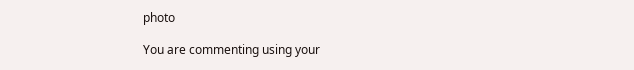photo

You are commenting using your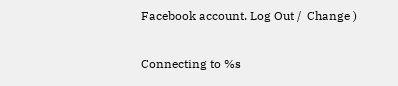Facebook account. Log Out /  Change )

Connecting to %s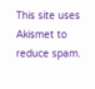This site uses Akismet to reduce spam.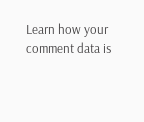Learn how your comment data is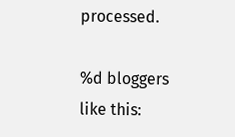processed.

%d bloggers like this: